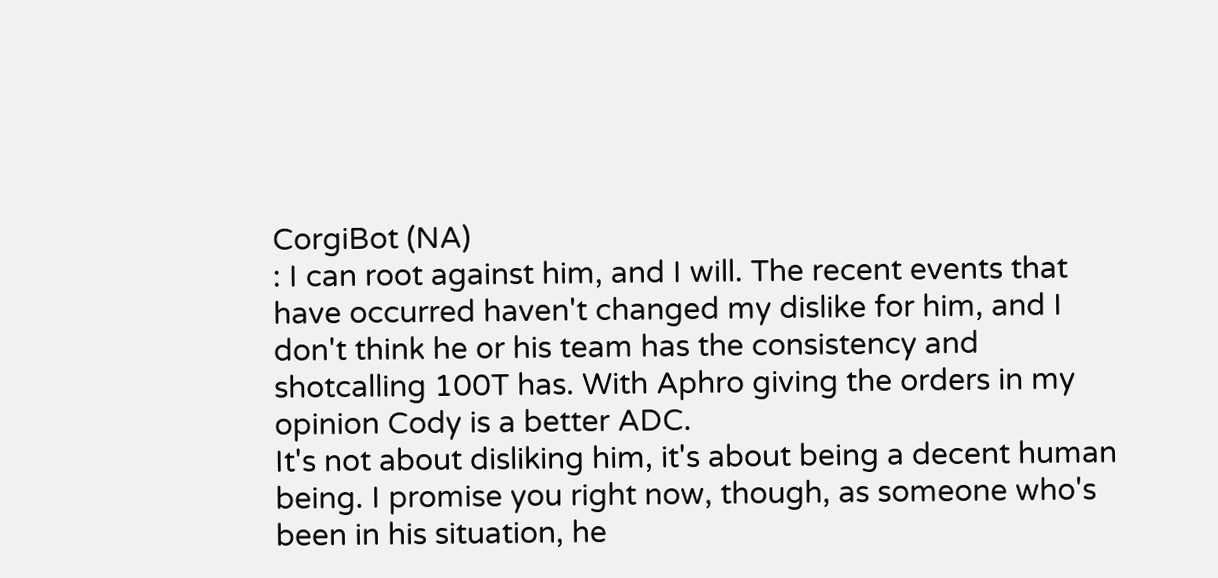CorgiBot (NA)
: I can root against him, and I will. The recent events that have occurred haven't changed my dislike for him, and I don't think he or his team has the consistency and shotcalling 100T has. With Aphro giving the orders in my opinion Cody is a better ADC.
It's not about disliking him, it's about being a decent human being. I promise you right now, though, as someone who's been in his situation, he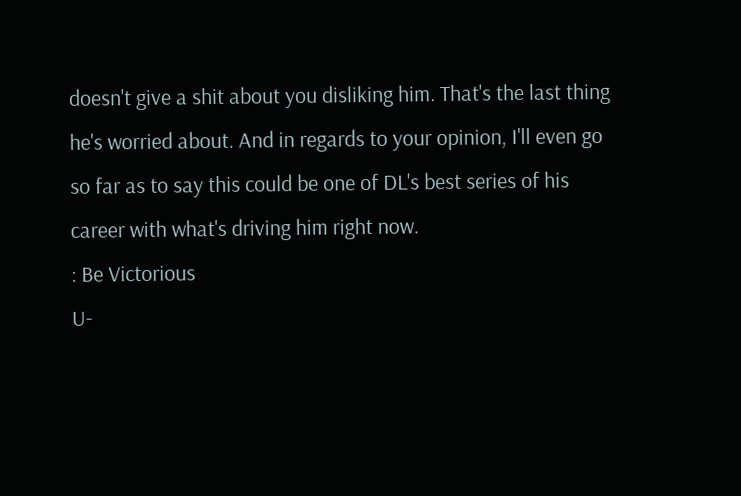doesn't give a shit about you disliking him. That's the last thing he's worried about. And in regards to your opinion, I'll even go so far as to say this could be one of DL's best series of his career with what's driving him right now.
: Be Victorious
U-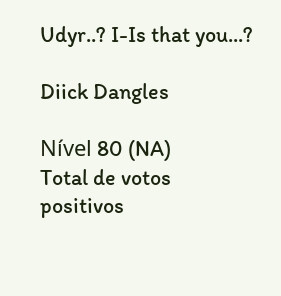Udyr..? I-Is that you...?

Diick Dangles

Nível 80 (NA)
Total de votos positivos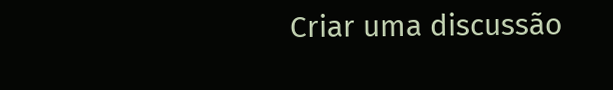Criar uma discussão